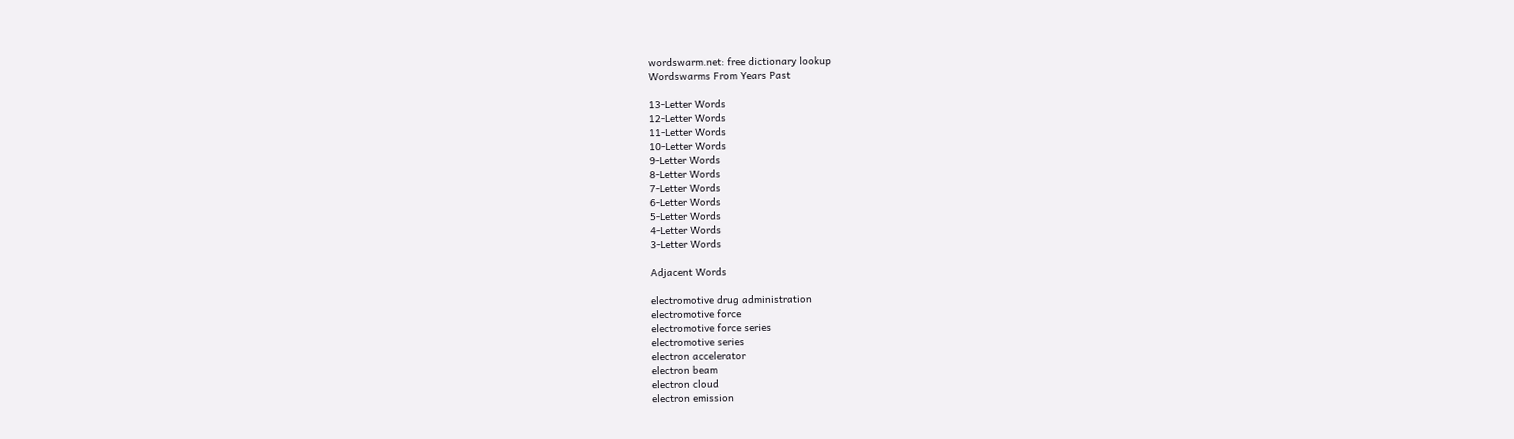wordswarm.net: free dictionary lookup
Wordswarms From Years Past

13-Letter Words
12-Letter Words
11-Letter Words
10-Letter Words
9-Letter Words
8-Letter Words
7-Letter Words
6-Letter Words
5-Letter Words
4-Letter Words
3-Letter Words

Adjacent Words

electromotive drug administration
electromotive force
electromotive force series
electromotive series
electron accelerator
electron beam
electron cloud
electron emission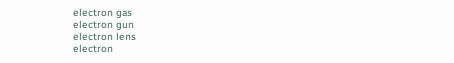electron gas
electron gun
electron lens
electron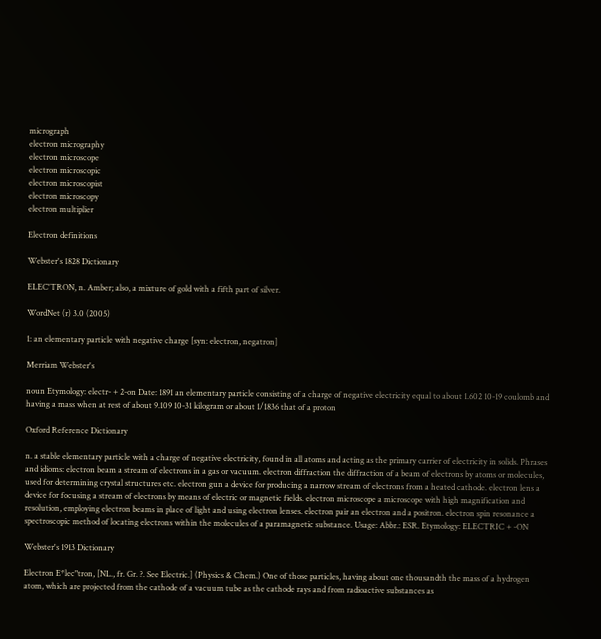micrograph
electron micrography
electron microscope
electron microscopic
electron microscopist
electron microscopy
electron multiplier

Electron definitions

Webster's 1828 Dictionary

ELEC'TRON, n. Amber; also, a mixture of gold with a fifth part of silver.

WordNet (r) 3.0 (2005)

1: an elementary particle with negative charge [syn: electron, negatron]

Merriam Webster's

noun Etymology: electr- + 2-on Date: 1891 an elementary particle consisting of a charge of negative electricity equal to about 1.602 10-19 coulomb and having a mass when at rest of about 9.109 10-31 kilogram or about 1/1836 that of a proton

Oxford Reference Dictionary

n. a stable elementary particle with a charge of negative electricity, found in all atoms and acting as the primary carrier of electricity in solids. Phrases and idioms: electron beam a stream of electrons in a gas or vacuum. electron diffraction the diffraction of a beam of electrons by atoms or molecules, used for determining crystal structures etc. electron gun a device for producing a narrow stream of electrons from a heated cathode. electron lens a device for focusing a stream of electrons by means of electric or magnetic fields. electron microscope a microscope with high magnification and resolution, employing electron beams in place of light and using electron lenses. electron pair an electron and a positron. electron spin resonance a spectroscopic method of locating electrons within the molecules of a paramagnetic substance. Usage: Abbr.: ESR. Etymology: ELECTRIC + -ON

Webster's 1913 Dictionary

Electron E*lec"tron, [NL., fr. Gr. ?. See Electric.] (Physics & Chem.) One of those particles, having about one thousandth the mass of a hydrogen atom, which are projected from the cathode of a vacuum tube as the cathode rays and from radioactive substances as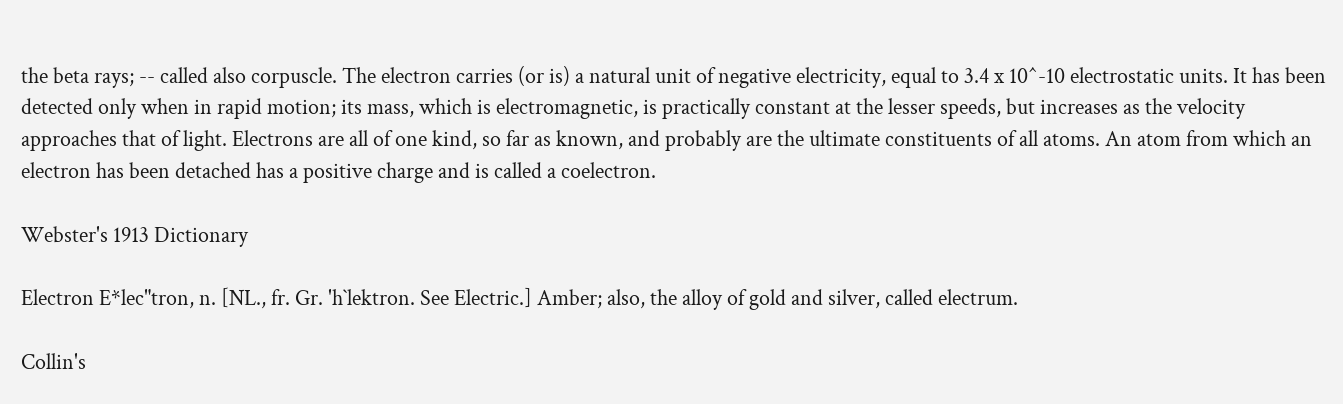the beta rays; -- called also corpuscle. The electron carries (or is) a natural unit of negative electricity, equal to 3.4 x 10^-10 electrostatic units. It has been detected only when in rapid motion; its mass, which is electromagnetic, is practically constant at the lesser speeds, but increases as the velocity approaches that of light. Electrons are all of one kind, so far as known, and probably are the ultimate constituents of all atoms. An atom from which an electron has been detached has a positive charge and is called a coelectron.

Webster's 1913 Dictionary

Electron E*lec"tron, n. [NL., fr. Gr. 'h`lektron. See Electric.] Amber; also, the alloy of gold and silver, called electrum.

Collin's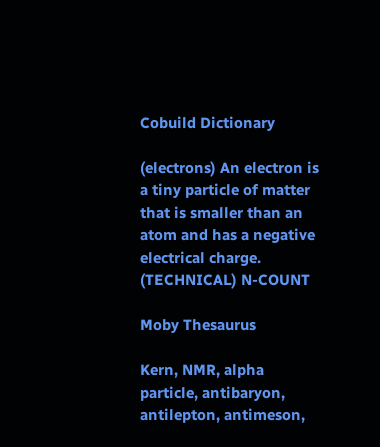Cobuild Dictionary

(electrons) An electron is a tiny particle of matter that is smaller than an atom and has a negative electrical charge. (TECHNICAL) N-COUNT

Moby Thesaurus

Kern, NMR, alpha particle, antibaryon, antilepton, antimeson,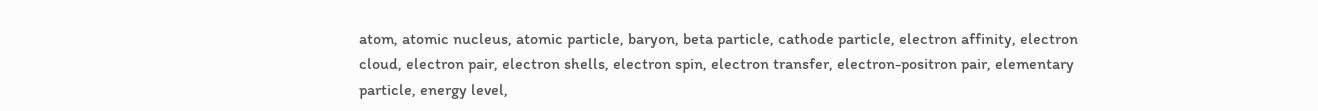atom, atomic nucleus, atomic particle, baryon, beta particle, cathode particle, electron affinity, electron cloud, electron pair, electron shells, electron spin, electron transfer, electron-positron pair, elementary particle, energy level,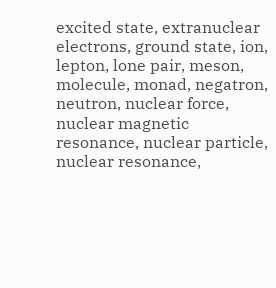excited state, extranuclear electrons, ground state, ion, lepton, lone pair, meson, molecule, monad, negatron, neutron, nuclear force, nuclear magnetic resonance, nuclear particle, nuclear resonance,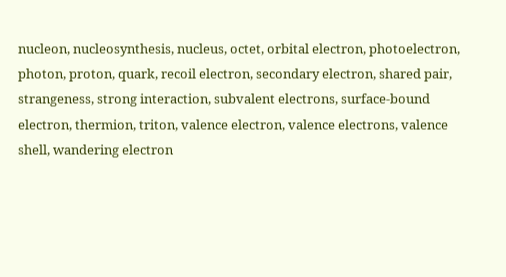nucleon, nucleosynthesis, nucleus, octet, orbital electron, photoelectron, photon, proton, quark, recoil electron, secondary electron, shared pair, strangeness, strong interaction, subvalent electrons, surface-bound electron, thermion, triton, valence electron, valence electrons, valence shell, wandering electron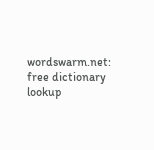wordswarm.net: free dictionary lookup